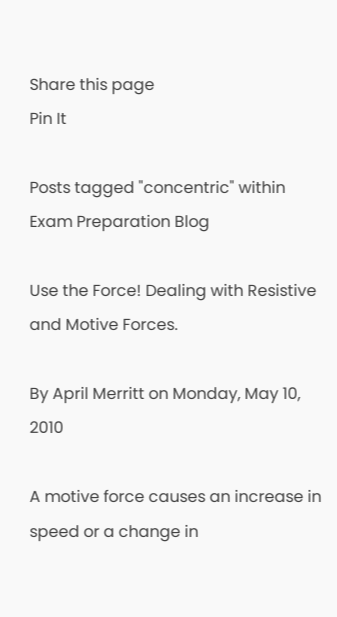Share this page
Pin It

Posts tagged "concentric" within Exam Preparation Blog

Use the Force! Dealing with Resistive and Motive Forces.

By April Merritt on Monday, May 10, 2010

A motive force causes an increase in speed or a change in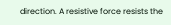direction. A resistive force resists the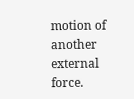motion of another external force.